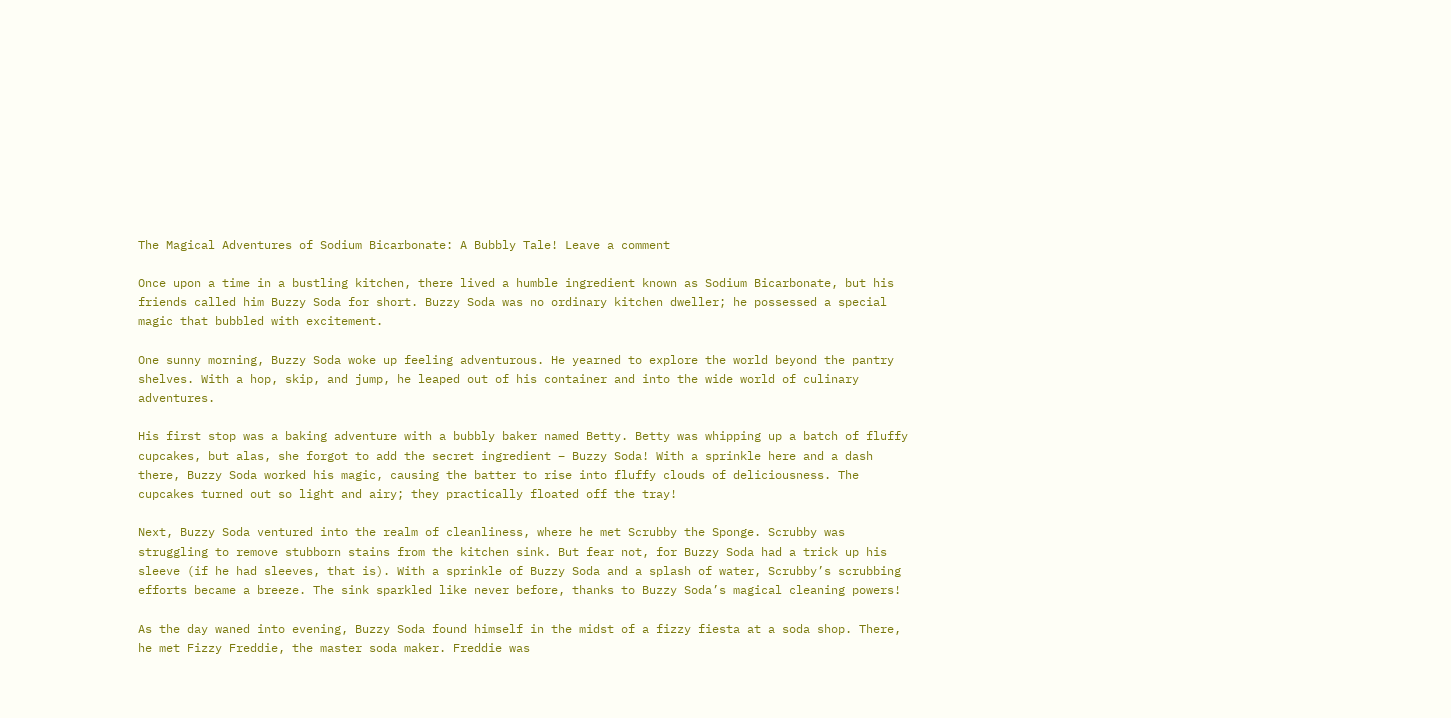The Magical Adventures of Sodium Bicarbonate: A Bubbly Tale! Leave a comment

Once upon a time in a bustling kitchen, there lived a humble ingredient known as Sodium Bicarbonate, but his friends called him Buzzy Soda for short. Buzzy Soda was no ordinary kitchen dweller; he possessed a special magic that bubbled with excitement.

One sunny morning, Buzzy Soda woke up feeling adventurous. He yearned to explore the world beyond the pantry shelves. With a hop, skip, and jump, he leaped out of his container and into the wide world of culinary adventures.

His first stop was a baking adventure with a bubbly baker named Betty. Betty was whipping up a batch of fluffy cupcakes, but alas, she forgot to add the secret ingredient – Buzzy Soda! With a sprinkle here and a dash there, Buzzy Soda worked his magic, causing the batter to rise into fluffy clouds of deliciousness. The cupcakes turned out so light and airy; they practically floated off the tray!

Next, Buzzy Soda ventured into the realm of cleanliness, where he met Scrubby the Sponge. Scrubby was struggling to remove stubborn stains from the kitchen sink. But fear not, for Buzzy Soda had a trick up his sleeve (if he had sleeves, that is). With a sprinkle of Buzzy Soda and a splash of water, Scrubby’s scrubbing efforts became a breeze. The sink sparkled like never before, thanks to Buzzy Soda’s magical cleaning powers!

As the day waned into evening, Buzzy Soda found himself in the midst of a fizzy fiesta at a soda shop. There, he met Fizzy Freddie, the master soda maker. Freddie was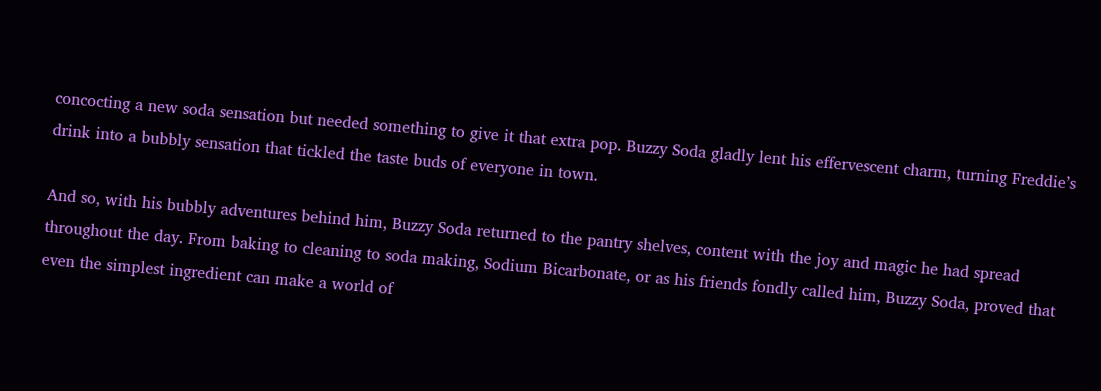concocting a new soda sensation but needed something to give it that extra pop. Buzzy Soda gladly lent his effervescent charm, turning Freddie’s drink into a bubbly sensation that tickled the taste buds of everyone in town.

And so, with his bubbly adventures behind him, Buzzy Soda returned to the pantry shelves, content with the joy and magic he had spread throughout the day. From baking to cleaning to soda making, Sodium Bicarbonate, or as his friends fondly called him, Buzzy Soda, proved that even the simplest ingredient can make a world of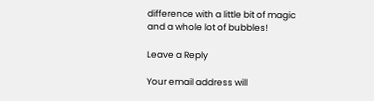difference with a little bit of magic and a whole lot of bubbles!

Leave a Reply

Your email address will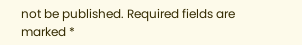not be published. Required fields are marked *